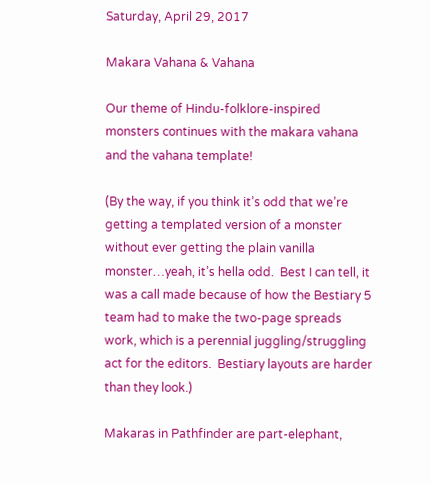Saturday, April 29, 2017

Makara Vahana & Vahana

Our theme of Hindu-folklore-inspired monsters continues with the makara vahana and the vahana template!

(By the way, if you think it’s odd that we’re getting a templated version of a monster without ever getting the plain vanilla monster…yeah, it’s hella odd.  Best I can tell, it was a call made because of how the Bestiary 5 team had to make the two-page spreads work, which is a perennial juggling/struggling act for the editors.  Bestiary layouts are harder than they look.)

Makaras in Pathfinder are part-elephant,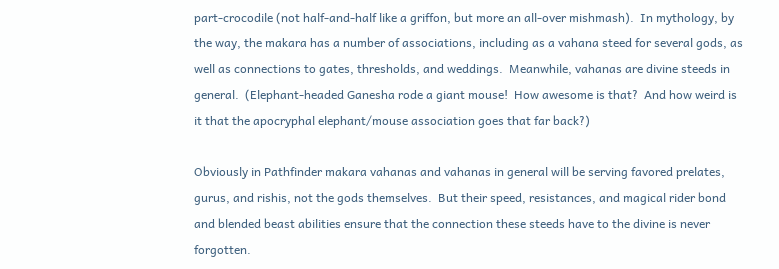part-crocodile (not half-and-half like a griffon, but more an all-over mishmash).  In mythology, by the way, the makara has a number of associations, including as a vahana steed for several gods, as well as connections to gates, thresholds, and weddings.  Meanwhile, vahanas are divine steeds in general.  (Elephant-headed Ganesha rode a giant mouse!  How awesome is that?  And how weird is it that the apocryphal elephant/mouse association goes that far back?)

Obviously in Pathfinder makara vahanas and vahanas in general will be serving favored prelates, gurus, and rishis, not the gods themselves.  But their speed, resistances, and magical rider bond and blended beast abilities ensure that the connection these steeds have to the divine is never forgotten.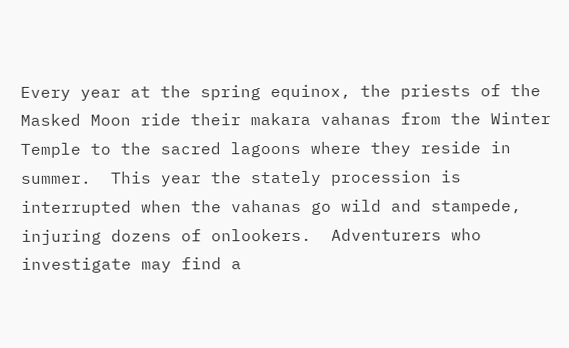Every year at the spring equinox, the priests of the Masked Moon ride their makara vahanas from the Winter Temple to the sacred lagoons where they reside in summer.  This year the stately procession is interrupted when the vahanas go wild and stampede, injuring dozens of onlookers.  Adventurers who investigate may find a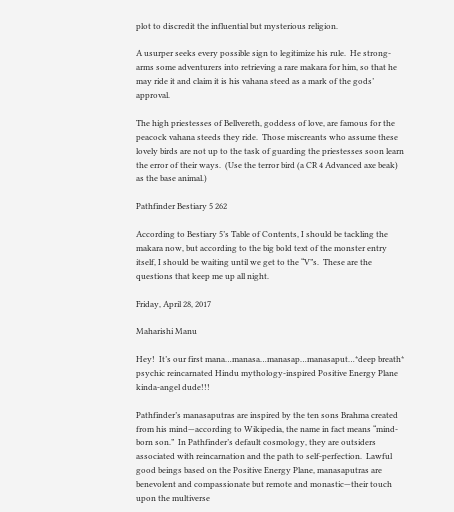plot to discredit the influential but mysterious religion.

A usurper seeks every possible sign to legitimize his rule.  He strong-arms some adventurers into retrieving a rare makara for him, so that he may ride it and claim it is his vahana steed as a mark of the gods’ approval.

The high priestesses of Bellvereth, goddess of love, are famous for the peacock vahana steeds they ride.  Those miscreants who assume these lovely birds are not up to the task of guarding the priestesses soon learn the error of their ways.  (Use the terror bird (a CR 4 Advanced axe beak) as the base animal.)

Pathfinder Bestiary 5 262

According to Bestiary 5’s Table of Contents, I should be tackling the makara now, but according to the big bold text of the monster entry itself, I should be waiting until we get to the “V”s.  These are the questions that keep me up all night.

Friday, April 28, 2017

Maharishi Manu

Hey!  It’s our first mana…manasa…manasap…manasaput…*deep breath* psychic reincarnated Hindu mythology-inspired Positive Energy Plane kinda-angel dude!!!

Pathfinder’s manasaputras are inspired by the ten sons Brahma created from his mind—according to Wikipedia, the name in fact means “mind-born son.”  In Pathfinder’s default cosmology, they are outsiders associated with reincarnation and the path to self-perfection.  Lawful good beings based on the Positive Energy Plane, manasaputras are benevolent and compassionate but remote and monastic—their touch upon the multiverse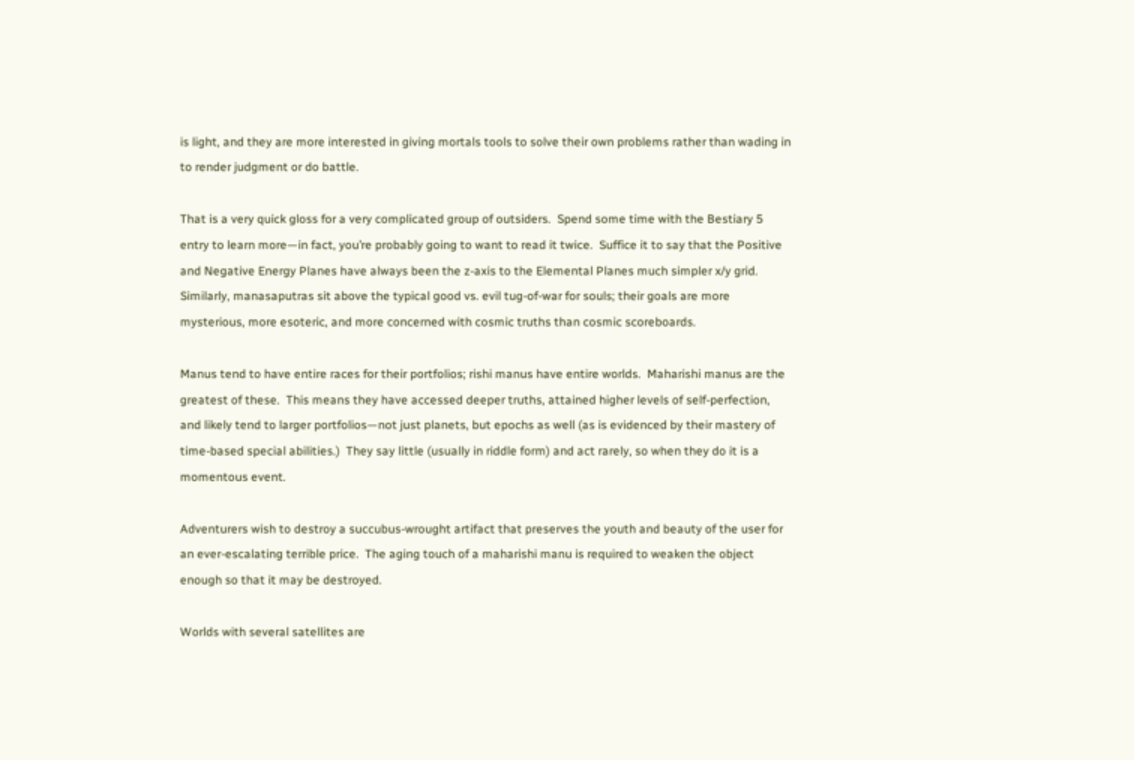is light, and they are more interested in giving mortals tools to solve their own problems rather than wading in to render judgment or do battle.

That is a very quick gloss for a very complicated group of outsiders.  Spend some time with the Bestiary 5 entry to learn more—in fact, you’re probably going to want to read it twice.  Suffice it to say that the Positive and Negative Energy Planes have always been the z-axis to the Elemental Planes much simpler x/y grid.  Similarly, manasaputras sit above the typical good vs. evil tug-of-war for souls; their goals are more mysterious, more esoteric, and more concerned with cosmic truths than cosmic scoreboards.

Manus tend to have entire races for their portfolios; rishi manus have entire worlds.  Maharishi manus are the greatest of these.  This means they have accessed deeper truths, attained higher levels of self-perfection, and likely tend to larger portfolios—not just planets, but epochs as well (as is evidenced by their mastery of time-based special abilities.)  They say little (usually in riddle form) and act rarely, so when they do it is a momentous event.

Adventurers wish to destroy a succubus-wrought artifact that preserves the youth and beauty of the user for an ever-escalating terrible price.  The aging touch of a maharishi manu is required to weaken the object enough so that it may be destroyed.

Worlds with several satellites are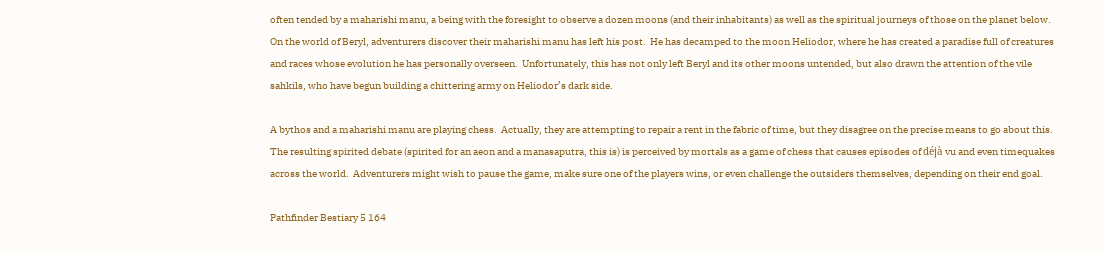often tended by a maharishi manu, a being with the foresight to observe a dozen moons (and their inhabitants) as well as the spiritual journeys of those on the planet below.  On the world of Beryl, adventurers discover their maharishi manu has left his post.  He has decamped to the moon Heliodor, where he has created a paradise full of creatures and races whose evolution he has personally overseen.  Unfortunately, this has not only left Beryl and its other moons untended, but also drawn the attention of the vile sahkils, who have begun building a chittering army on Heliodor’s dark side.

A bythos and a maharishi manu are playing chess.  Actually, they are attempting to repair a rent in the fabric of time, but they disagree on the precise means to go about this.  The resulting spirited debate (spirited for an aeon and a manasaputra, this is) is perceived by mortals as a game of chess that causes episodes of déjà vu and even timequakes across the world.  Adventurers might wish to pause the game, make sure one of the players wins, or even challenge the outsiders themselves, depending on their end goal.

Pathfinder Bestiary 5 164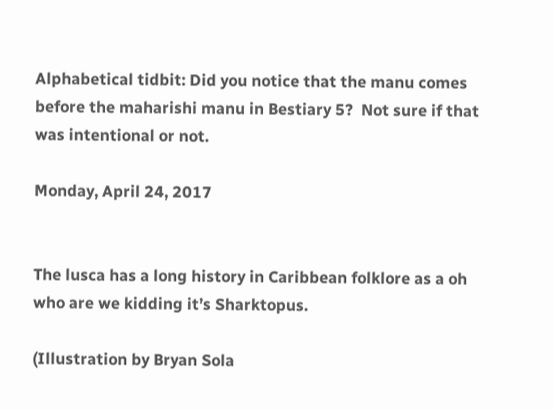Alphabetical tidbit: Did you notice that the manu comes before the maharishi manu in Bestiary 5?  Not sure if that was intentional or not.

Monday, April 24, 2017


The lusca has a long history in Caribbean folklore as a oh who are we kidding it’s Sharktopus.

(Illustration by Bryan Sola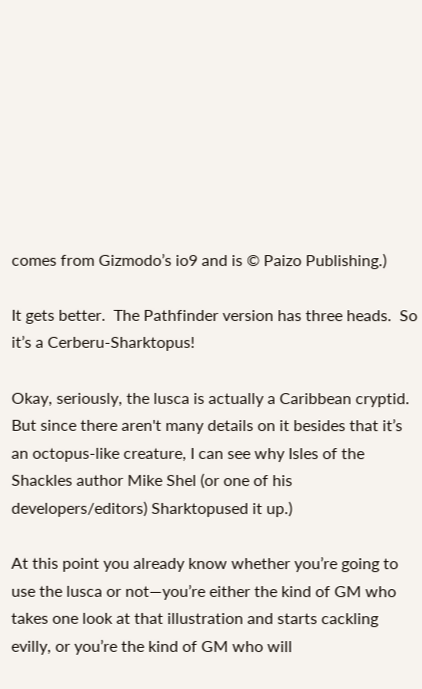comes from Gizmodo’s io9 and is © Paizo Publishing.)

It gets better.  The Pathfinder version has three heads.  So it’s a Cerberu-Sharktopus!

Okay, seriously, the lusca is actually a Caribbean cryptid.  But since there aren't many details on it besides that it’s an octopus-like creature, I can see why Isles of the Shackles author Mike Shel (or one of his developers/editors) Sharktopused it up.)

At this point you already know whether you’re going to use the lusca or not—you’re either the kind of GM who takes one look at that illustration and starts cackling evilly, or you’re the kind of GM who will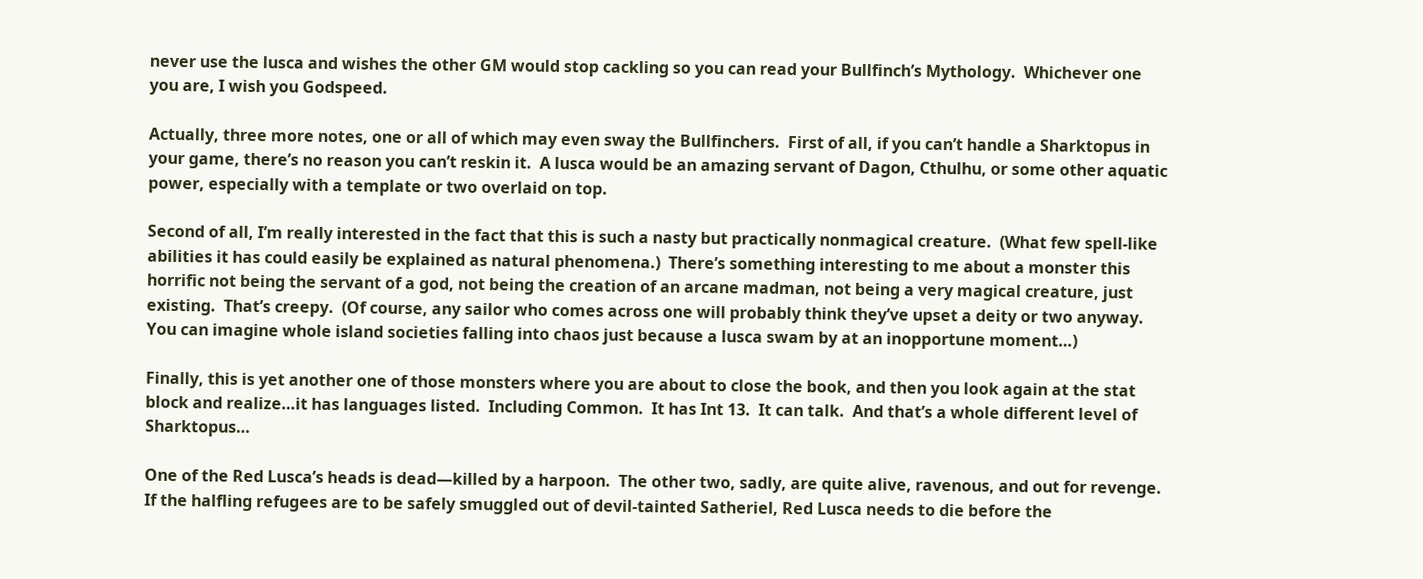never use the lusca and wishes the other GM would stop cackling so you can read your Bullfinch’s Mythology.  Whichever one you are, I wish you Godspeed.

Actually, three more notes, one or all of which may even sway the Bullfinchers.  First of all, if you can’t handle a Sharktopus in your game, there’s no reason you can’t reskin it.  A lusca would be an amazing servant of Dagon, Cthulhu, or some other aquatic power, especially with a template or two overlaid on top.

Second of all, I’m really interested in the fact that this is such a nasty but practically nonmagical creature.  (What few spell-like abilities it has could easily be explained as natural phenomena.)  There’s something interesting to me about a monster this horrific not being the servant of a god, not being the creation of an arcane madman, not being a very magical creature, just existing.  That’s creepy.  (Of course, any sailor who comes across one will probably think they’ve upset a deity or two anyway.  You can imagine whole island societies falling into chaos just because a lusca swam by at an inopportune moment…)

Finally, this is yet another one of those monsters where you are about to close the book, and then you look again at the stat block and realize…it has languages listed.  Including Common.  It has Int 13.  It can talk.  And that’s a whole different level of Sharktopus…

One of the Red Lusca’s heads is dead—killed by a harpoon.  The other two, sadly, are quite alive, ravenous, and out for revenge.  If the halfling refugees are to be safely smuggled out of devil-tainted Satheriel, Red Lusca needs to die before the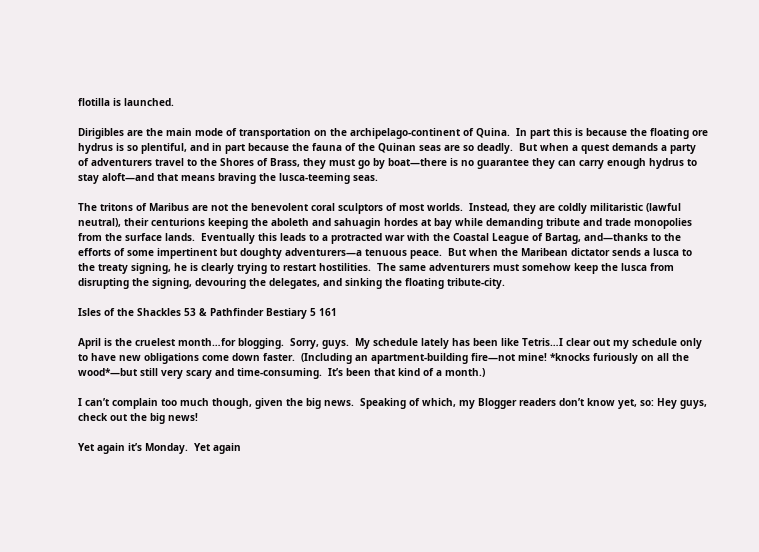flotilla is launched.

Dirigibles are the main mode of transportation on the archipelago-continent of Quina.  In part this is because the floating ore hydrus is so plentiful, and in part because the fauna of the Quinan seas are so deadly.  But when a quest demands a party of adventurers travel to the Shores of Brass, they must go by boat—there is no guarantee they can carry enough hydrus to stay aloft—and that means braving the lusca-teeming seas.

The tritons of Maribus are not the benevolent coral sculptors of most worlds.  Instead, they are coldly militaristic (lawful neutral), their centurions keeping the aboleth and sahuagin hordes at bay while demanding tribute and trade monopolies from the surface lands.  Eventually this leads to a protracted war with the Coastal League of Bartag, and—thanks to the efforts of some impertinent but doughty adventurers—a tenuous peace.  But when the Maribean dictator sends a lusca to the treaty signing, he is clearly trying to restart hostilities.  The same adventurers must somehow keep the lusca from disrupting the signing, devouring the delegates, and sinking the floating tribute-city.

Isles of the Shackles 53 & Pathfinder Bestiary 5 161

April is the cruelest month…for blogging.  Sorry, guys.  My schedule lately has been like Tetris…I clear out my schedule only to have new obligations come down faster.  (Including an apartment-building fire—not mine! *knocks furiously on all the wood*—but still very scary and time-consuming.  It’s been that kind of a month.)

I can’t complain too much though, given the big news.  Speaking of which, my Blogger readers don’t know yet, so: Hey guys, check out the big news!

Yet again it’s Monday.  Yet again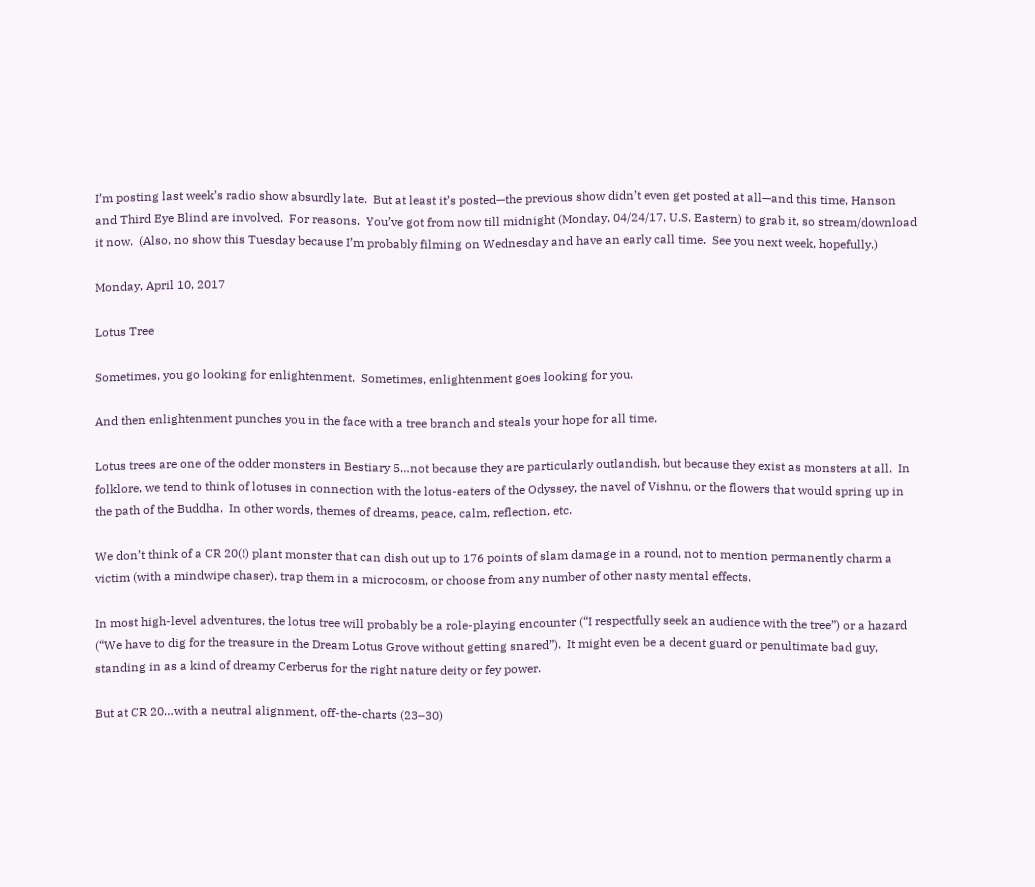I’m posting last week’s radio show absurdly late.  But at least it’s posted—the previous show didn’t even get posted at all—and this time, Hanson and Third Eye Blind are involved.  For reasons.  You’ve got from now till midnight (Monday, 04/24/17, U.S. Eastern) to grab it, so stream/download it now.  (Also, no show this Tuesday because I’m probably filming on Wednesday and have an early call time.  See you next week, hopefully.)

Monday, April 10, 2017

Lotus Tree

Sometimes, you go looking for enlightenment.  Sometimes, enlightenment goes looking for you.

And then enlightenment punches you in the face with a tree branch and steals your hope for all time.

Lotus trees are one of the odder monsters in Bestiary 5…not because they are particularly outlandish, but because they exist as monsters at all.  In folklore, we tend to think of lotuses in connection with the lotus-eaters of the Odyssey, the navel of Vishnu, or the flowers that would spring up in the path of the Buddha.  In other words, themes of dreams, peace, calm, reflection, etc.

We don’t think of a CR 20(!) plant monster that can dish out up to 176 points of slam damage in a round, not to mention permanently charm a victim (with a mindwipe chaser), trap them in a microcosm, or choose from any number of other nasty mental effects.

In most high-level adventures, the lotus tree will probably be a role-playing encounter (“I respectfully seek an audience with the tree”) or a hazard (“We have to dig for the treasure in the Dream Lotus Grove without getting snared”).  It might even be a decent guard or penultimate bad guy, standing in as a kind of dreamy Cerberus for the right nature deity or fey power.

But at CR 20…with a neutral alignment, off-the-charts (23–30)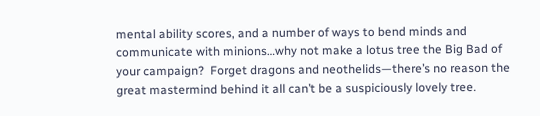mental ability scores, and a number of ways to bend minds and communicate with minions…why not make a lotus tree the Big Bad of your campaign?  Forget dragons and neothelids—there’s no reason the great mastermind behind it all can’t be a suspiciously lovely tree.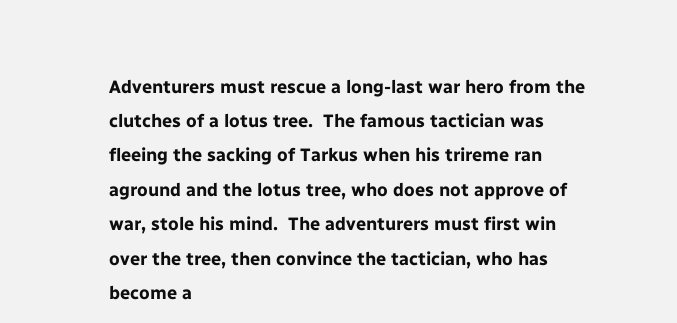Adventurers must rescue a long-last war hero from the clutches of a lotus tree.  The famous tactician was fleeing the sacking of Tarkus when his trireme ran aground and the lotus tree, who does not approve of war, stole his mind.  The adventurers must first win over the tree, then convince the tactician, who has become a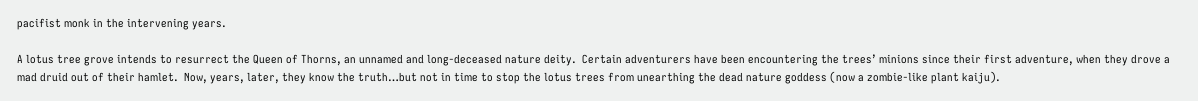pacifist monk in the intervening years.

A lotus tree grove intends to resurrect the Queen of Thorns, an unnamed and long-deceased nature deity.  Certain adventurers have been encountering the trees’ minions since their first adventure, when they drove a mad druid out of their hamlet.  Now, years, later, they know the truth…but not in time to stop the lotus trees from unearthing the dead nature goddess (now a zombie-like plant kaiju).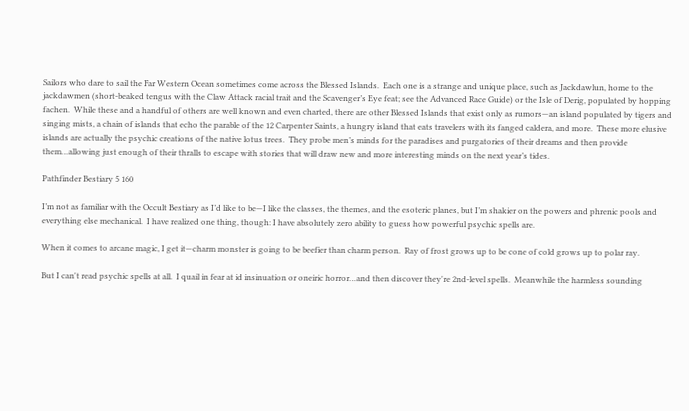Sailors who dare to sail the Far Western Ocean sometimes come across the Blessed Islands.  Each one is a strange and unique place, such as Jackdawlun, home to the jackdawmen (short-beaked tengus with the Claw Attack racial trait and the Scavenger’s Eye feat; see the Advanced Race Guide) or the Isle of Derig, populated by hopping fachen.  While these and a handful of others are well known and even charted, there are other Blessed Islands that exist only as rumors—an island populated by tigers and singing mists, a chain of islands that echo the parable of the 12 Carpenter Saints, a hungry island that eats travelers with its fanged caldera, and more.  These more elusive islands are actually the psychic creations of the native lotus trees.  They probe men’s minds for the paradises and purgatories of their dreams and then provide them…allowing just enough of their thralls to escape with stories that will draw new and more interesting minds on the next year’s tides.

Pathfinder Bestiary 5 160

I’m not as familiar with the Occult Bestiary as I’d like to be—I like the classes, the themes, and the esoteric planes, but I’m shakier on the powers and phrenic pools and everything else mechanical.  I have realized one thing, though: I have absolutely zero ability to guess how powerful psychic spells are.

When it comes to arcane magic, I get it—charm monster is going to be beefier than charm person.  Ray of frost grows up to be cone of cold grows up to polar ray.

But I can't read psychic spells at all.  I quail in fear at id insinuation or oneiric horror…and then discover they're 2nd-level spells.  Meanwhile the harmless sounding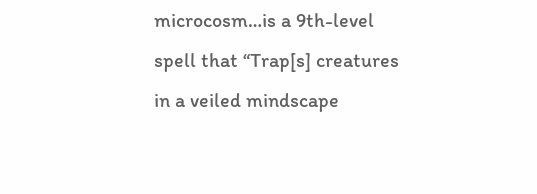microcosm…is a 9th-level spell that “Trap[s] creatures in a veiled mindscape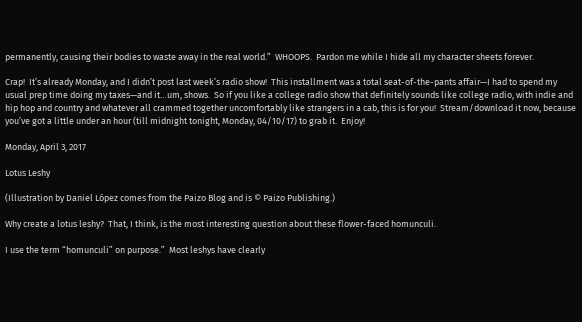permanently, causing their bodies to waste away in the real world.”  WHOOPS.  Pardon me while I hide all my character sheets forever.

Crap!  It’s already Monday, and I didn’t post last week’s radio show!  This installment was a total seat-of-the-pants affair—I had to spend my usual prep time doing my taxes—and it…um, shows.  So if you like a college radio show that definitely sounds like college radio, with indie and hip hop and country and whatever all crammed together uncomfortably like strangers in a cab, this is for you!  Stream/download it now, because you’ve got a little under an hour (till midnight tonight, Monday, 04/10/17) to grab it.  Enjoy!

Monday, April 3, 2017

Lotus Leshy

(Illustration by Daniel López comes from the Paizo Blog and is © Paizo Publishing.)

Why create a lotus leshy?  That, I think, is the most interesting question about these flower-faced homunculi.

I use the term “homunculi” on purpose.”  Most leshys have clearly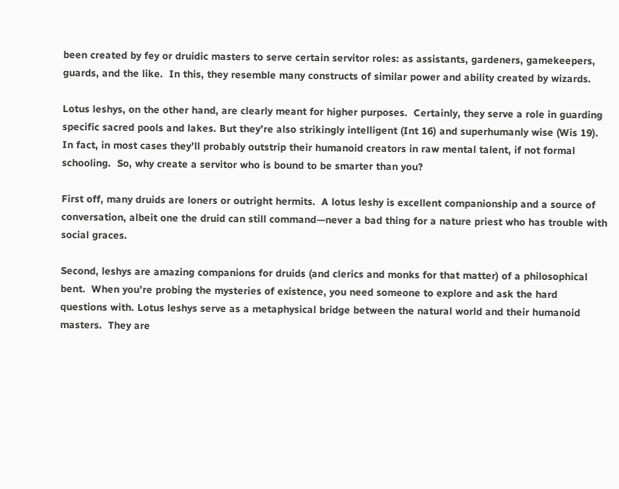been created by fey or druidic masters to serve certain servitor roles: as assistants, gardeners, gamekeepers, guards, and the like.  In this, they resemble many constructs of similar power and ability created by wizards.

Lotus leshys, on the other hand, are clearly meant for higher purposes.  Certainly, they serve a role in guarding specific sacred pools and lakes. But they’re also strikingly intelligent (Int 16) and superhumanly wise (Wis 19).  In fact, in most cases they’ll probably outstrip their humanoid creators in raw mental talent, if not formal schooling.  So, why create a servitor who is bound to be smarter than you?

First off, many druids are loners or outright hermits.  A lotus leshy is excellent companionship and a source of conversation, albeit one the druid can still command—never a bad thing for a nature priest who has trouble with social graces.

Second, leshys are amazing companions for druids (and clerics and monks for that matter) of a philosophical bent.  When you’re probing the mysteries of existence, you need someone to explore and ask the hard questions with. Lotus leshys serve as a metaphysical bridge between the natural world and their humanoid masters.  They are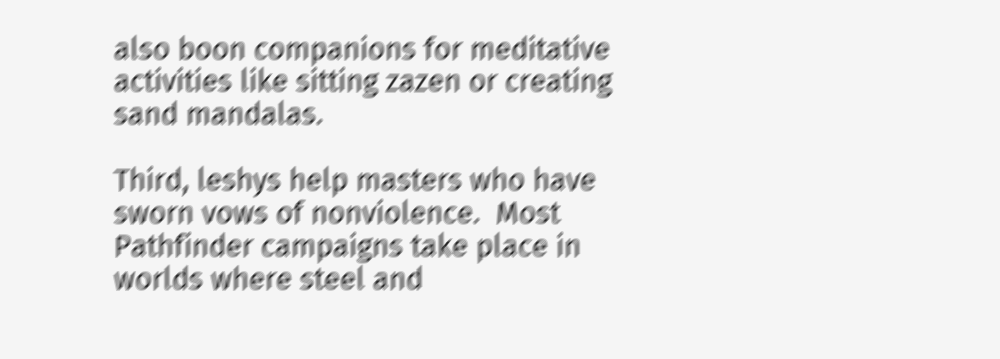also boon companions for meditative activities like sitting zazen or creating sand mandalas.

Third, leshys help masters who have sworn vows of nonviolence.  Most Pathfinder campaigns take place in worlds where steel and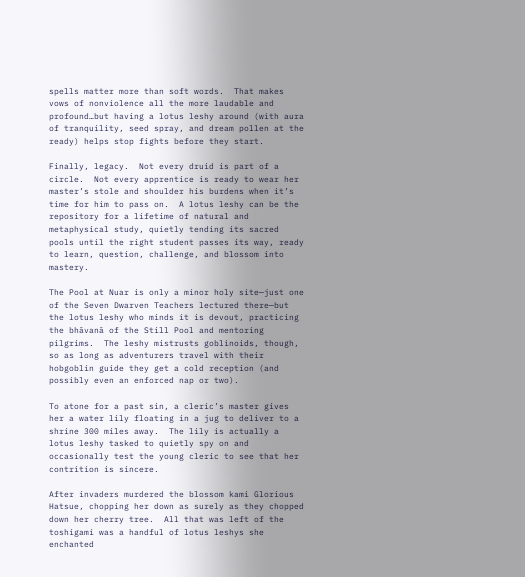spells matter more than soft words.  That makes vows of nonviolence all the more laudable and profound…but having a lotus leshy around (with aura of tranquility, seed spray, and dream pollen at the ready) helps stop fights before they start.

Finally, legacy.  Not every druid is part of a circle.  Not every apprentice is ready to wear her master’s stole and shoulder his burdens when it’s time for him to pass on.  A lotus leshy can be the repository for a lifetime of natural and metaphysical study, quietly tending its sacred pools until the right student passes its way, ready to learn, question, challenge, and blossom into mastery.

The Pool at Nuar is only a minor holy site—just one of the Seven Dwarven Teachers lectured there—but the lotus leshy who minds it is devout, practicing the bhāvanā of the Still Pool and mentoring pilgrims.  The leshy mistrusts goblinoids, though, so as long as adventurers travel with their hobgoblin guide they get a cold reception (and possibly even an enforced nap or two).

To atone for a past sin, a cleric’s master gives her a water lily floating in a jug to deliver to a shrine 300 miles away.  The lily is actually a lotus leshy tasked to quietly spy on and occasionally test the young cleric to see that her contrition is sincere.

After invaders murdered the blossom kami Glorious Hatsue, chopping her down as surely as they chopped down her cherry tree.  All that was left of the toshigami was a handful of lotus leshys she enchanted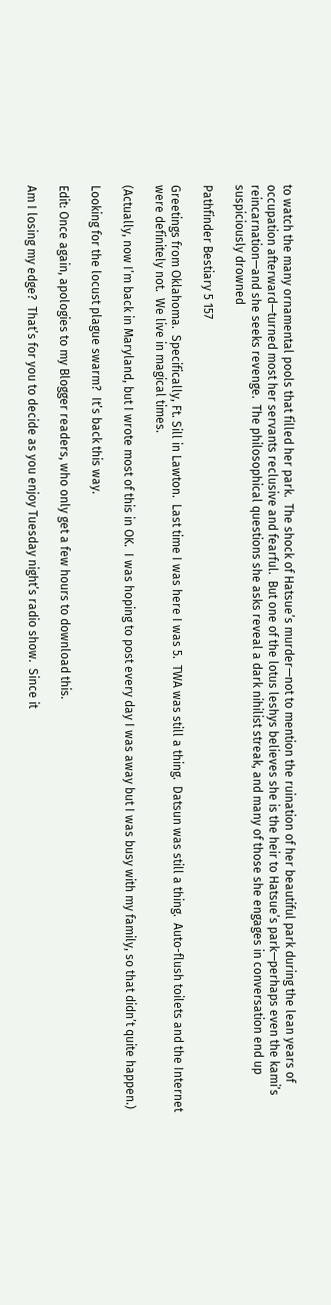to watch the many ornamental pools that filled her park.  The shock of Hatsue’s murder—not to mention the ruination of her beautiful park during the lean years of occupation afterward—turned most her servants reclusive and fearful.  But one of the lotus leshys believes she is the heir to Hatsue’s park—perhaps even the kami’s reincarnation—and she seeks revenge.  The philosophical questions she asks reveal a dark nihilist streak, and many of those she engages in conversation end up suspiciously drowned

Pathfinder Bestiary 5 157

Greetings from Oklahoma.  Specifically, Ft. Sill in Lawton.  Last time I was here I was 5.  TWA was still a thing.  Datsun was still a thing.  Auto-flush toilets and the Internet were definitely not.  We live in magical times.

(Actually, now I’m back in Maryland, but I wrote most of this in OK.  I was hoping to post every day I was away but I was busy with my family, so that didn’t quite happen.)

Looking for the locust plague swarm?  It’s back this way.

Edit: Once again, apologies to my Blogger readers, who only get a few hours to download this.

Am I losing my edge?  That’s for you to decide as you enjoy Tuesday night’s radio show.  Since it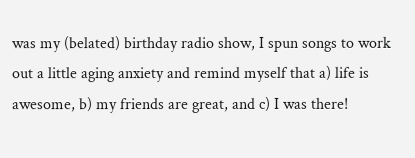was my (belated) birthday radio show, I spun songs to work out a little aging anxiety and remind myself that a) life is awesome, b) my friends are great, and c) I was there!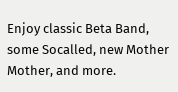Enjoy classic Beta Band, some Socalled, new Mother Mother, and more.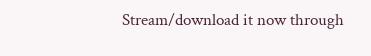Stream/download it now through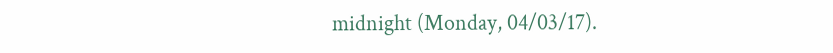midnight (Monday, 04/03/17).